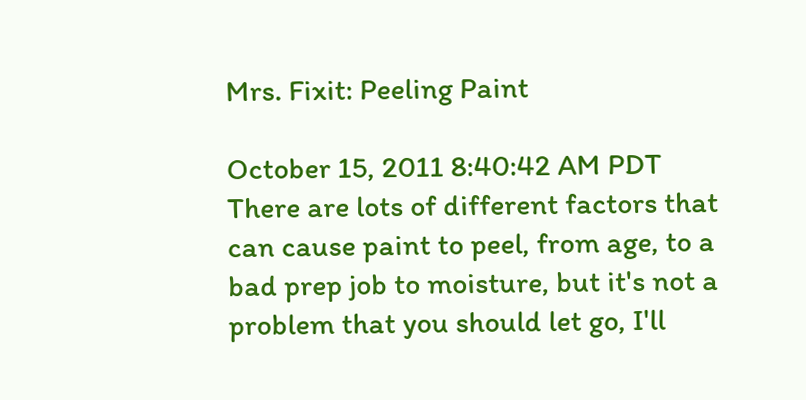Mrs. Fixit: Peeling Paint

October 15, 2011 8:40:42 AM PDT
There are lots of different factors that can cause paint to peel, from age, to a bad prep job to moisture, but it's not a problem that you should let go, I'll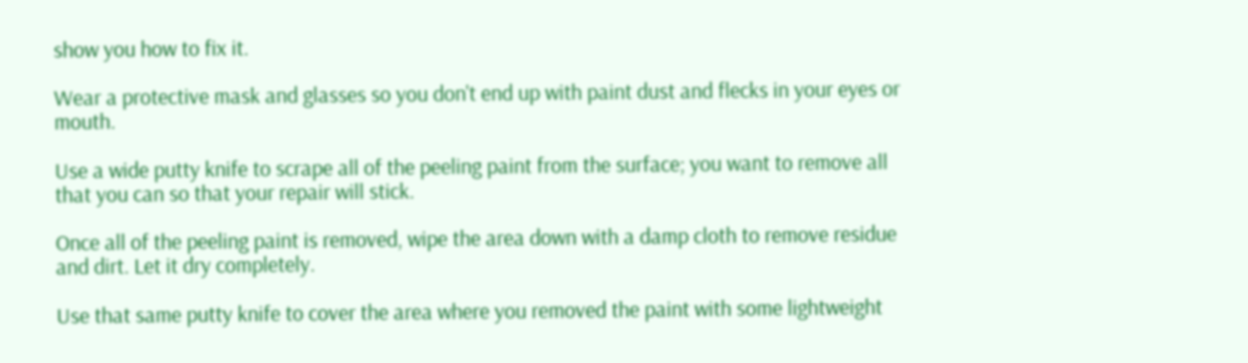show you how to fix it.

Wear a protective mask and glasses so you don't end up with paint dust and flecks in your eyes or mouth.

Use a wide putty knife to scrape all of the peeling paint from the surface; you want to remove all that you can so that your repair will stick.

Once all of the peeling paint is removed, wipe the area down with a damp cloth to remove residue and dirt. Let it dry completely.

Use that same putty knife to cover the area where you removed the paint with some lightweight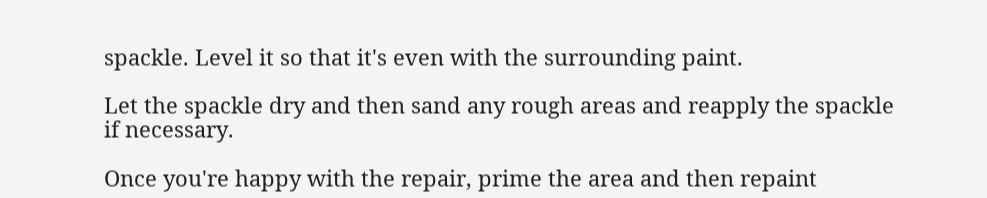spackle. Level it so that it's even with the surrounding paint.

Let the spackle dry and then sand any rough areas and reapply the spackle if necessary.

Once you're happy with the repair, prime the area and then repaint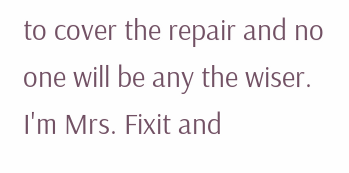to cover the repair and no one will be any the wiser. I'm Mrs. Fixit and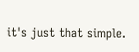it's just that simple.